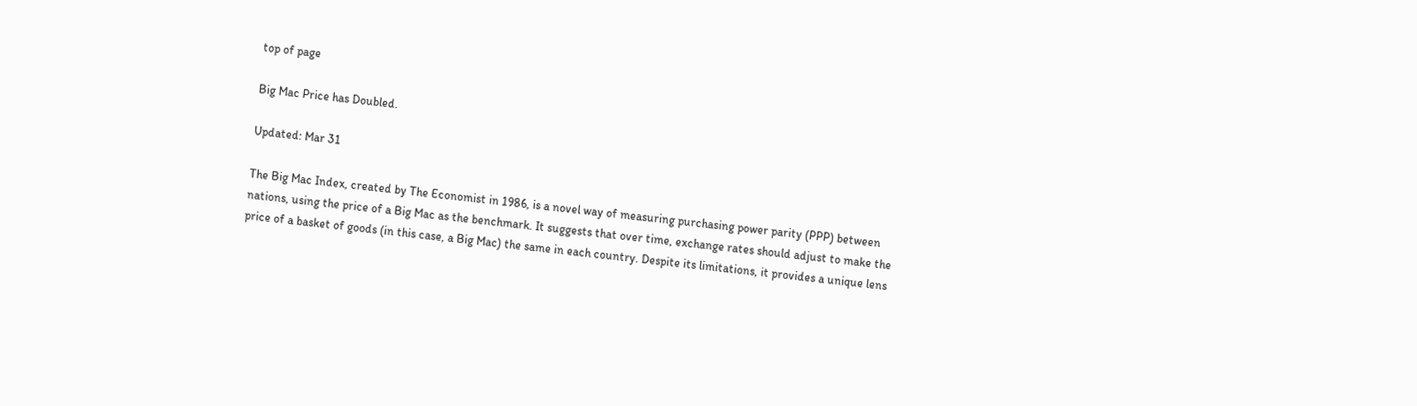top of page

Big Mac Price has Doubled.

Updated: Mar 31

The Big Mac Index, created by The Economist in 1986, is a novel way of measuring purchasing power parity (PPP) between nations, using the price of a Big Mac as the benchmark. It suggests that over time, exchange rates should adjust to make the price of a basket of goods (in this case, a Big Mac) the same in each country. Despite its limitations, it provides a unique lens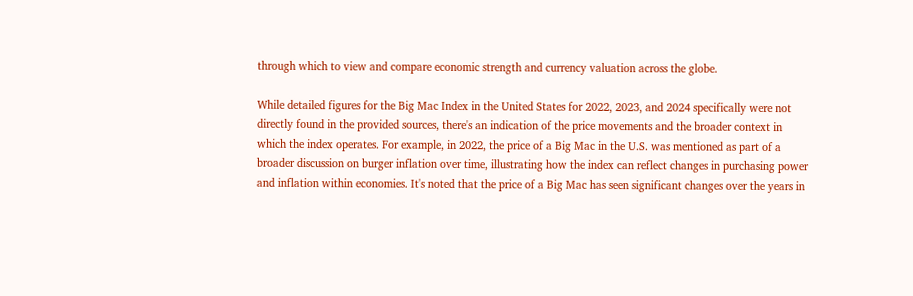through which to view and compare economic strength and currency valuation across the globe.

While detailed figures for the Big Mac Index in the United States for 2022, 2023, and 2024 specifically were not directly found in the provided sources, there's an indication of the price movements and the broader context in which the index operates. For example, in 2022, the price of a Big Mac in the U.S. was mentioned as part of a broader discussion on burger inflation over time, illustrating how the index can reflect changes in purchasing power and inflation within economies. It's noted that the price of a Big Mac has seen significant changes over the years in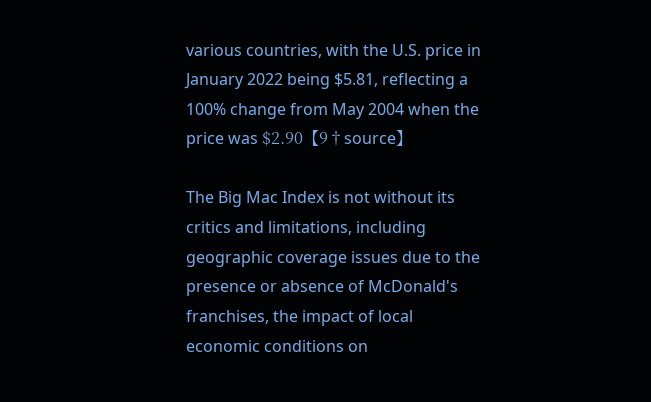various countries, with the U.S. price in January 2022 being $5.81, reflecting a 100% change from May 2004 when the price was $2.90【9†source】

The Big Mac Index is not without its critics and limitations, including geographic coverage issues due to the presence or absence of McDonald's franchises, the impact of local economic conditions on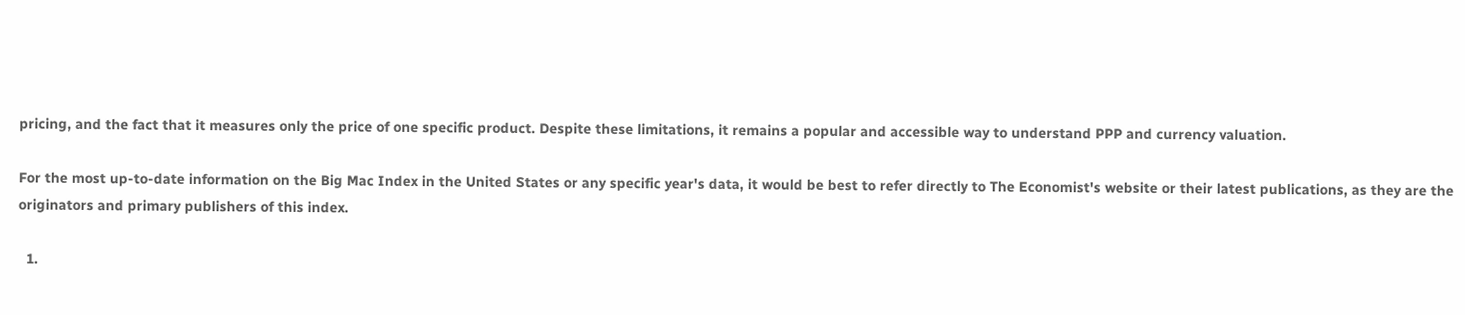pricing, and the fact that it measures only the price of one specific product. Despite these limitations, it remains a popular and accessible way to understand PPP and currency valuation.

For the most up-to-date information on the Big Mac Index in the United States or any specific year's data, it would be best to refer directly to The Economist's website or their latest publications, as they are the originators and primary publishers of this index.

  1.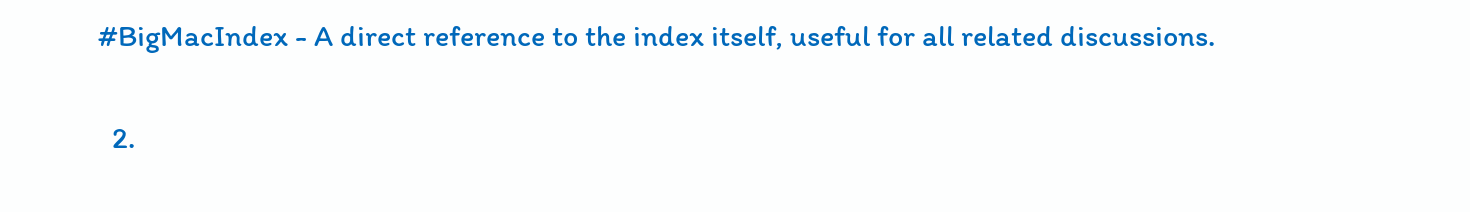#BigMacIndex - A direct reference to the index itself, useful for all related discussions.

  2.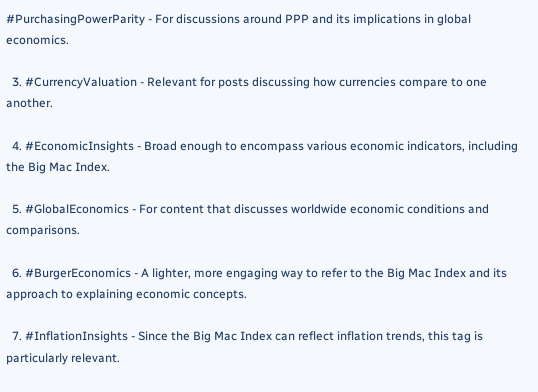#PurchasingPowerParity - For discussions around PPP and its implications in global economics.

  3. #CurrencyValuation - Relevant for posts discussing how currencies compare to one another.

  4. #EconomicInsights - Broad enough to encompass various economic indicators, including the Big Mac Index.

  5. #GlobalEconomics - For content that discusses worldwide economic conditions and comparisons.

  6. #BurgerEconomics - A lighter, more engaging way to refer to the Big Mac Index and its approach to explaining economic concepts.

  7. #InflationInsights - Since the Big Mac Index can reflect inflation trends, this tag is particularly relevant.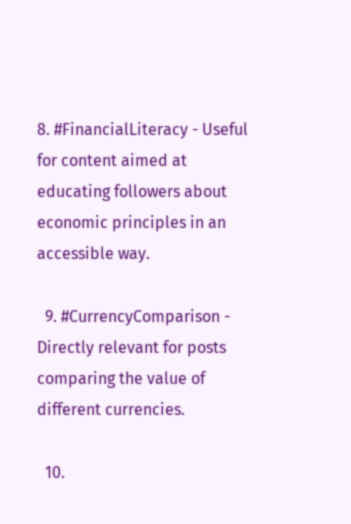8. #FinancialLiteracy - Useful for content aimed at educating followers about economic principles in an accessible way.

  9. #CurrencyComparison - Directly relevant for posts comparing the value of different currencies.

  10.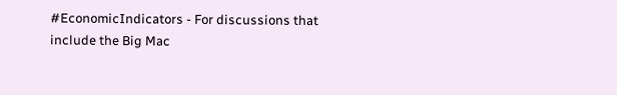#EconomicIndicators - For discussions that include the Big Mac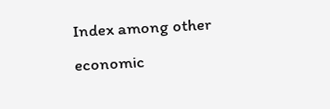Index among other economic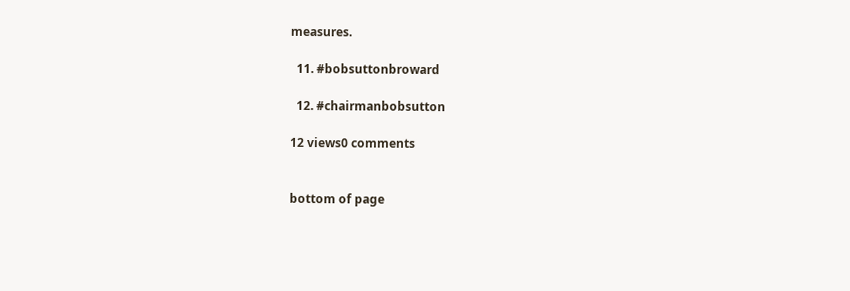measures.

  11. #bobsuttonbroward

  12. #chairmanbobsutton

12 views0 comments


bottom of page